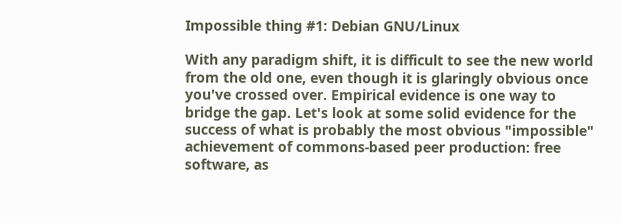Impossible thing #1: Debian GNU/Linux

With any paradigm shift, it is difficult to see the new world from the old one, even though it is glaringly obvious once you've crossed over. Empirical evidence is one way to bridge the gap. Let's look at some solid evidence for the success of what is probably the most obvious "impossible" achievement of commons-based peer production: free software, as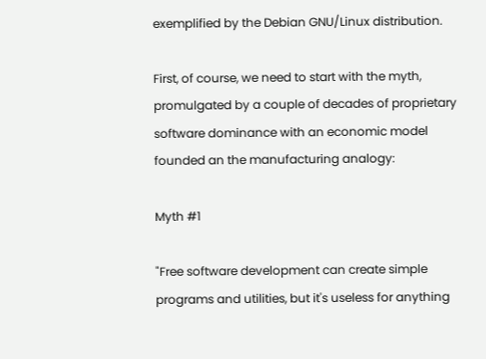exemplified by the Debian GNU/Linux distribution.

First, of course, we need to start with the myth, promulgated by a couple of decades of proprietary software dominance with an economic model founded an the manufacturing analogy:

Myth #1

"Free software development can create simple programs and utilities, but it's useless for anything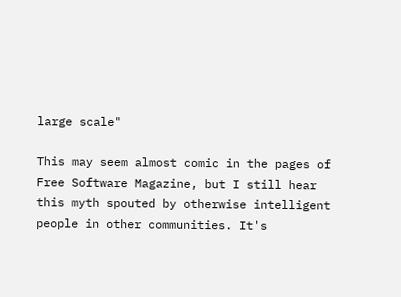large scale"

This may seem almost comic in the pages of Free Software Magazine, but I still hear this myth spouted by otherwise intelligent people in other communities. It's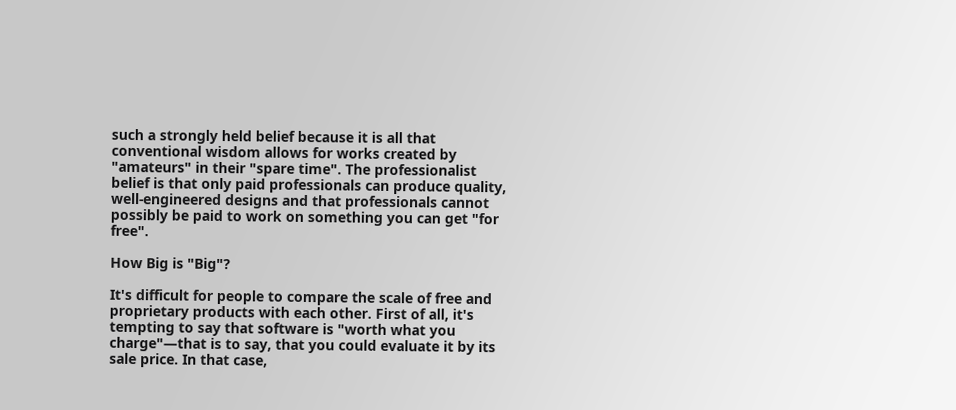such a strongly held belief because it is all that conventional wisdom allows for works created by "amateurs" in their "spare time". The professionalist belief is that only paid professionals can produce quality, well-engineered designs and that professionals cannot possibly be paid to work on something you can get "for free".

How Big is "Big"?

It's difficult for people to compare the scale of free and proprietary products with each other. First of all, it's tempting to say that software is "worth what you charge"—that is to say, that you could evaluate it by its sale price. In that case,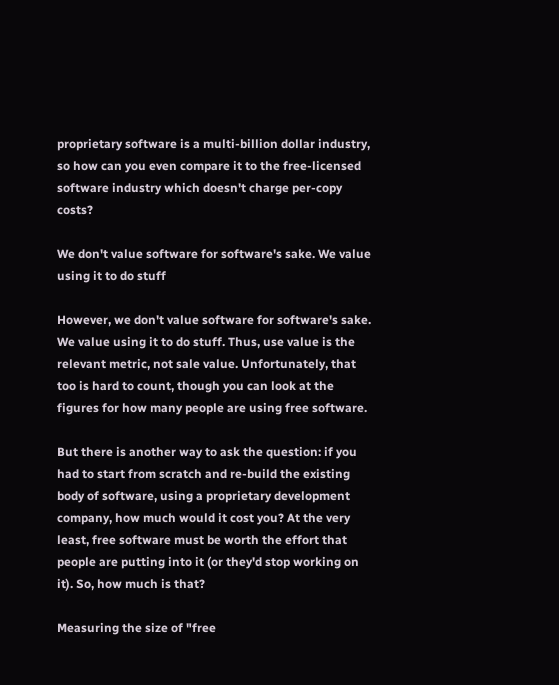proprietary software is a multi-billion dollar industry, so how can you even compare it to the free-licensed software industry which doesn't charge per-copy costs?

We don't value software for software's sake. We value using it to do stuff

However, we don't value software for software's sake. We value using it to do stuff. Thus, use value is the relevant metric, not sale value. Unfortunately, that too is hard to count, though you can look at the figures for how many people are using free software.

But there is another way to ask the question: if you had to start from scratch and re-build the existing body of software, using a proprietary development company, how much would it cost you? At the very least, free software must be worth the effort that people are putting into it (or they'd stop working on it). So, how much is that?

Measuring the size of "free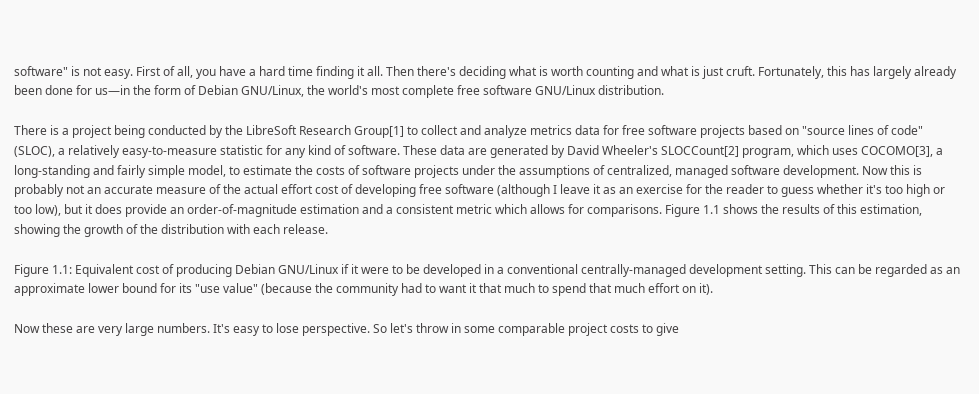software" is not easy. First of all, you have a hard time finding it all. Then there's deciding what is worth counting and what is just cruft. Fortunately, this has largely already been done for us—in the form of Debian GNU/Linux, the world's most complete free software GNU/Linux distribution.

There is a project being conducted by the LibreSoft Research Group[1] to collect and analyze metrics data for free software projects based on "source lines of code" (SLOC), a relatively easy-to-measure statistic for any kind of software. These data are generated by David Wheeler's SLOCCount[2] program, which uses COCOMO[3], a long-standing and fairly simple model, to estimate the costs of software projects under the assumptions of centralized, managed software development. Now this is probably not an accurate measure of the actual effort cost of developing free software (although I leave it as an exercise for the reader to guess whether it's too high or too low), but it does provide an order-of-magnitude estimation and a consistent metric which allows for comparisons. Figure 1.1 shows the results of this estimation, showing the growth of the distribution with each release.

Figure 1.1: Equivalent cost of producing Debian GNU/Linux if it were to be developed in a conventional centrally-managed development setting. This can be regarded as an approximate lower bound for its "use value" (because the community had to want it that much to spend that much effort on it).

Now these are very large numbers. It's easy to lose perspective. So let's throw in some comparable project costs to give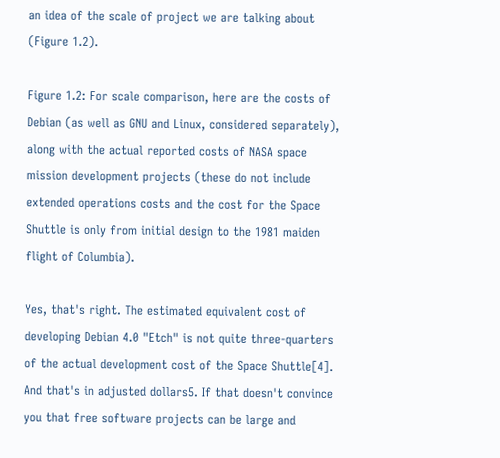an idea of the scale of project we are talking about (Figure 1.2).

Figure 1.2: For scale comparison, here are the costs of Debian (as well as GNU and Linux, considered separately), along with the actual reported costs of NASA space mission development projects (these do not include extended operations costs and the cost for the Space Shuttle is only from initial design to the 1981 maiden flight of Columbia).

Yes, that's right. The estimated equivalent cost of developing Debian 4.0 "Etch" is not quite three-quarters of the actual development cost of the Space Shuttle[4]. And that's in adjusted dollars5. If that doesn't convince you that free software projects can be large and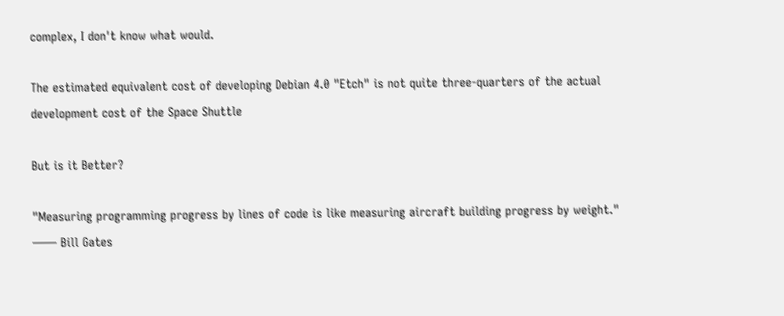complex, I don't know what would.

The estimated equivalent cost of developing Debian 4.0 "Etch" is not quite three-quarters of the actual development cost of the Space Shuttle

But is it Better?

"Measuring programming progress by lines of code is like measuring aircraft building progress by weight." —— Bill Gates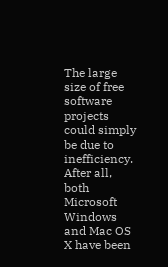The large size of free software projects could simply be due to inefficiency. After all, both Microsoft Windows and Mac OS X have been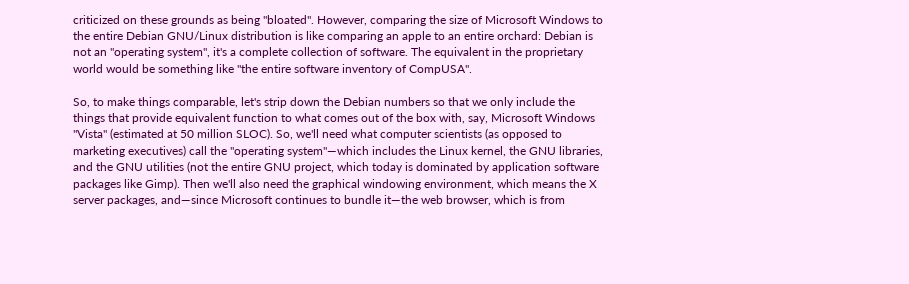criticized on these grounds as being "bloated". However, comparing the size of Microsoft Windows to the entire Debian GNU/Linux distribution is like comparing an apple to an entire orchard: Debian is not an "operating system", it's a complete collection of software. The equivalent in the proprietary world would be something like "the entire software inventory of CompUSA".

So, to make things comparable, let's strip down the Debian numbers so that we only include the things that provide equivalent function to what comes out of the box with, say, Microsoft Windows "Vista" (estimated at 50 million SLOC). So, we'll need what computer scientists (as opposed to marketing executives) call the "operating system"—which includes the Linux kernel, the GNU libraries, and the GNU utilities (not the entire GNU project, which today is dominated by application software packages like Gimp). Then we'll also need the graphical windowing environment, which means the X server packages, and—since Microsoft continues to bundle it—the web browser, which is from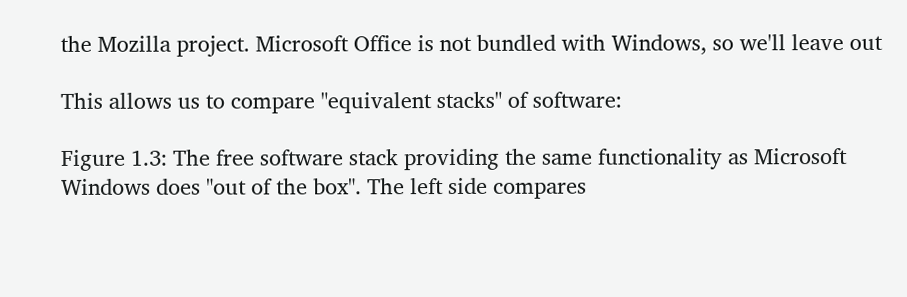the Mozilla project. Microsoft Office is not bundled with Windows, so we'll leave out

This allows us to compare "equivalent stacks" of software:

Figure 1.3: The free software stack providing the same functionality as Microsoft Windows does "out of the box". The left side compares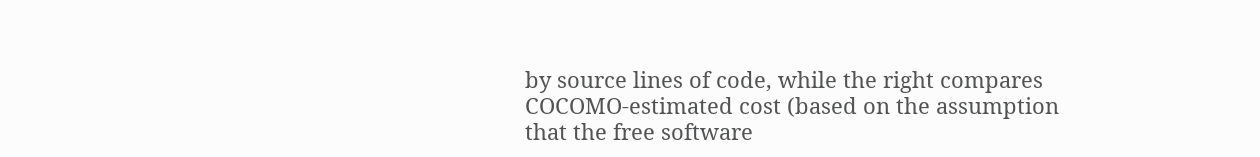by source lines of code, while the right compares COCOMO-estimated cost (based on the assumption that the free software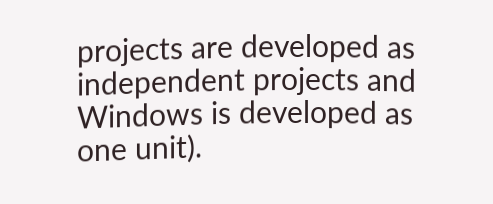projects are developed as independent projects and Windows is developed as one unit).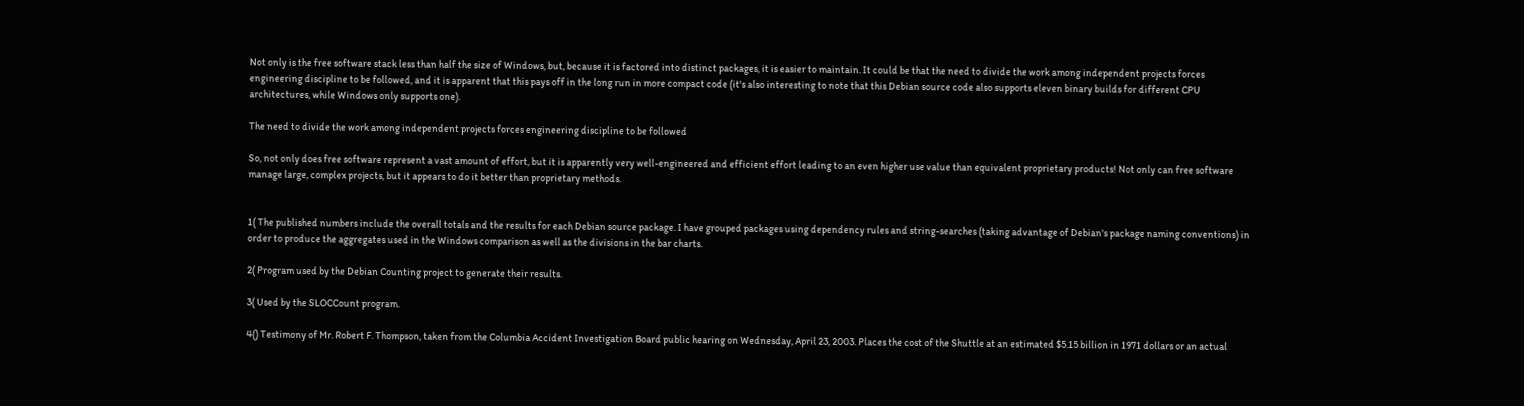Not only is the free software stack less than half the size of Windows, but, because it is factored into distinct packages, it is easier to maintain. It could be that the need to divide the work among independent projects forces engineering discipline to be followed, and it is apparent that this pays off in the long run in more compact code (it's also interesting to note that this Debian source code also supports eleven binary builds for different CPU architectures, while Windows only supports one).

The need to divide the work among independent projects forces engineering discipline to be followed

So, not only does free software represent a vast amount of effort, but it is apparently very well-engineered and efficient effort leading to an even higher use value than equivalent proprietary products! Not only can free software manage large, complex projects, but it appears to do it better than proprietary methods.


1( The published numbers include the overall totals and the results for each Debian source package. I have grouped packages using dependency rules and string-searches (taking advantage of Debian's package naming conventions) in order to produce the aggregates used in the Windows comparison as well as the divisions in the bar charts.

2( Program used by the Debian Counting project to generate their results.

3( Used by the SLOCCount program.

4() Testimony of Mr. Robert F. Thompson, taken from the Columbia Accident Investigation Board public hearing on Wednesday, April 23, 2003. Places the cost of the Shuttle at an estimated $5.15 billion in 1971 dollars or an actual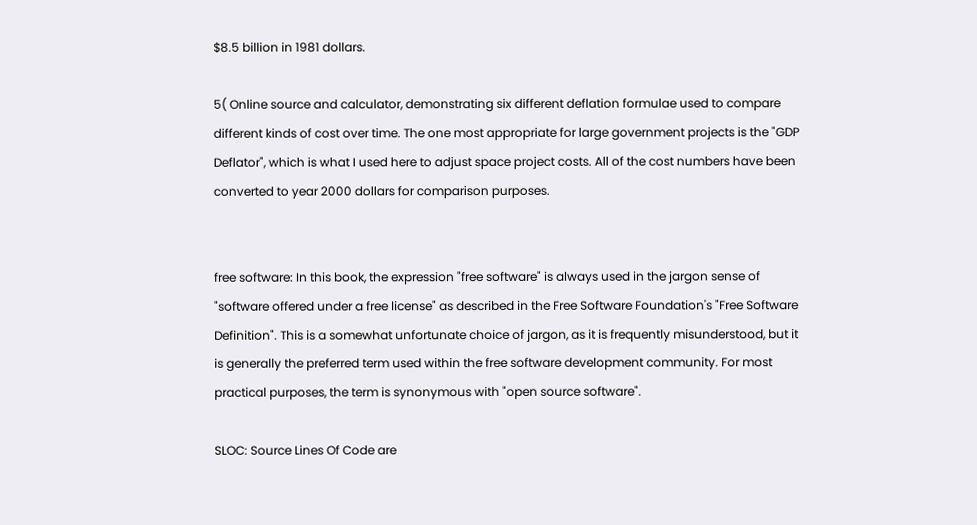$8.5 billion in 1981 dollars.

5( Online source and calculator, demonstrating six different deflation formulae used to compare different kinds of cost over time. The one most appropriate for large government projects is the "GDP Deflator", which is what I used here to adjust space project costs. All of the cost numbers have been converted to year 2000 dollars for comparison purposes.


free software: In this book, the expression "free software" is always used in the jargon sense of "software offered under a free license" as described in the Free Software Foundation's "Free Software Definition". This is a somewhat unfortunate choice of jargon, as it is frequently misunderstood, but it is generally the preferred term used within the free software development community. For most practical purposes, the term is synonymous with "open source software".

SLOC: Source Lines Of Code are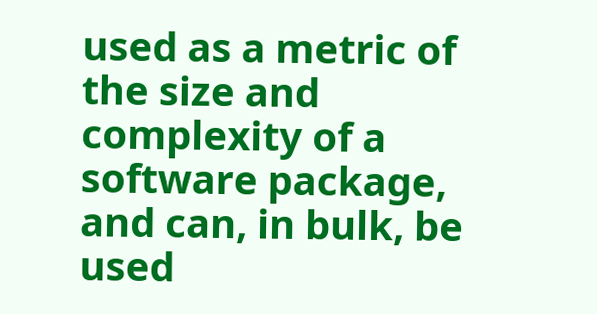used as a metric of the size and complexity of a software package, and can, in bulk, be used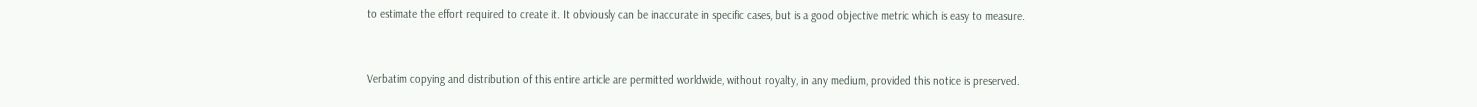to estimate the effort required to create it. It obviously can be inaccurate in specific cases, but is a good objective metric which is easy to measure.


Verbatim copying and distribution of this entire article are permitted worldwide, without royalty, in any medium, provided this notice is preserved.